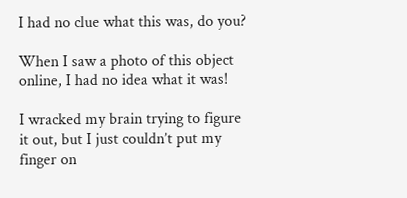I had no clue what this was, do you?

When I saw a photo of this object online, I had no idea what it was!

I wracked my brain trying to figure it out, but I just couldn’t put my finger on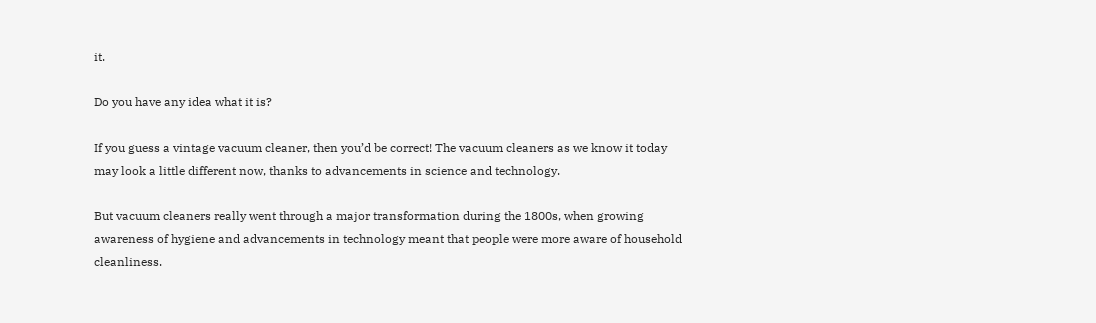it.

Do you have any idea what it is?

If you guess a vintage vacuum cleaner, then you’d be correct! The vacuum cleaners as we know it today may look a little different now, thanks to advancements in science and technology.

But vacuum cleaners really went through a major transformation during the 1800s, when growing awareness of hygiene and advancements in technology meant that people were more aware of household cleanliness.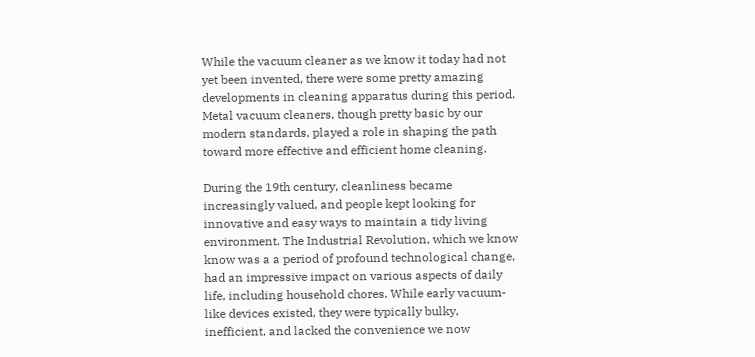While the vacuum cleaner as we know it today had not yet been invented, there were some pretty amazing developments in cleaning apparatus during this period. Metal vacuum cleaners, though pretty basic by our modern standards, played a role in shaping the path toward more effective and efficient home cleaning.

During the 19th century, cleanliness became increasingly valued, and people kept looking for innovative and easy ways to maintain a tidy living environment. The Industrial Revolution, which we know know was a a period of profound technological change, had an impressive impact on various aspects of daily life, including household chores. While early vacuum-like devices existed, they were typically bulky, inefficient, and lacked the convenience we now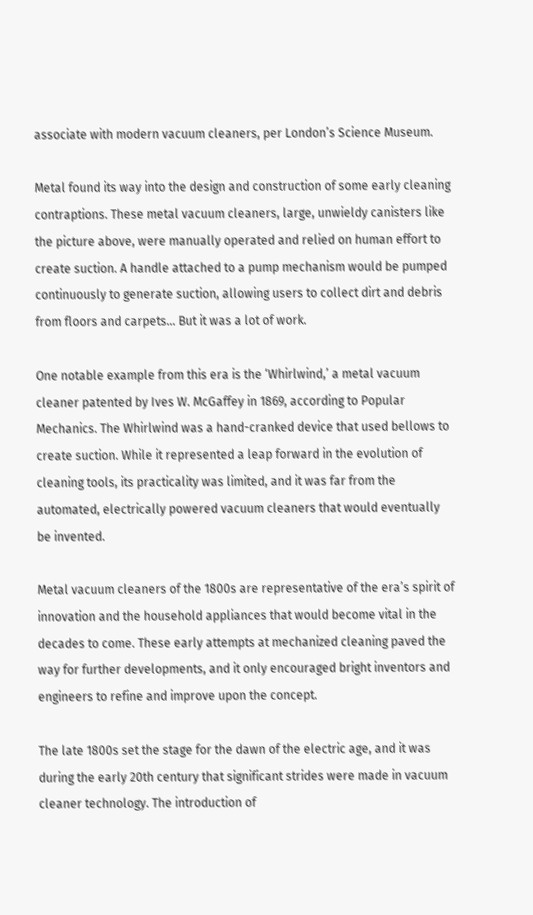associate with modern vacuum cleaners, per London’s Science Museum.

Metal found its way into the design and construction of some early cleaning contraptions. These metal vacuum cleaners, large, unwieldy canisters like the picture above, were manually operated and relied on human effort to create suction. A handle attached to a pump mechanism would be pumped continuously to generate suction, allowing users to collect dirt and debris from floors and carpets… But it was a lot of work.

One notable example from this era is the ‘Whirlwind,’ a metal vacuum cleaner patented by Ives W. McGaffey in 1869, according to Popular Mechanics. The Whirlwind was a hand-cranked device that used bellows to create suction. While it represented a leap forward in the evolution of cleaning tools, its practicality was limited, and it was far from the automated, electrically powered vacuum cleaners that would eventually be invented.

Metal vacuum cleaners of the 1800s are representative of the era’s spirit of innovation and the household appliances that would become vital in the decades to come. These early attempts at mechanized cleaning paved the way for further developments, and it only encouraged bright inventors and engineers to refine and improve upon the concept.

The late 1800s set the stage for the dawn of the electric age, and it was during the early 20th century that significant strides were made in vacuum cleaner technology. The introduction of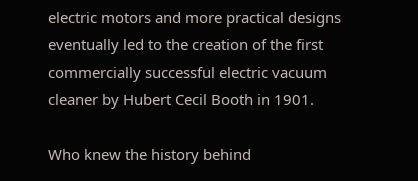electric motors and more practical designs eventually led to the creation of the first commercially successful electric vacuum cleaner by Hubert Cecil Booth in 1901.

Who knew the history behind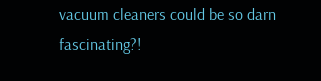vacuum cleaners could be so darn fascinating?!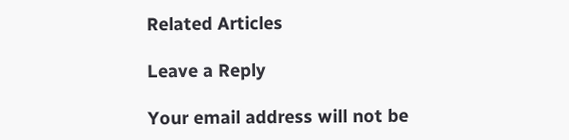Related Articles

Leave a Reply

Your email address will not be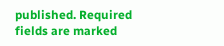published. Required fields are marked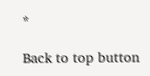*

Back to top button